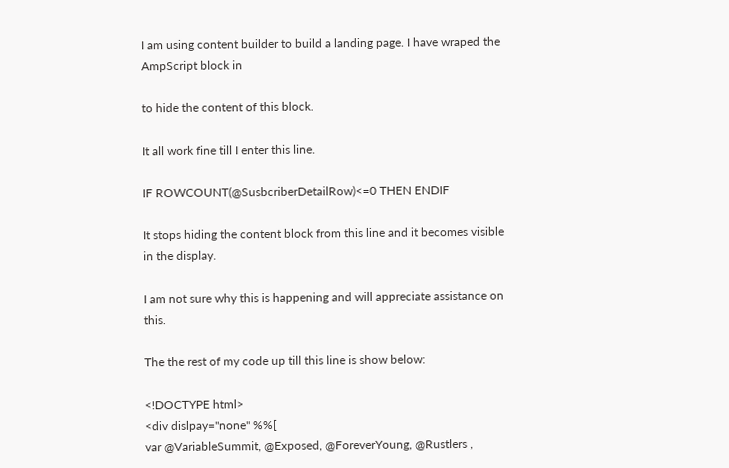I am using content builder to build a landing page. I have wraped the AmpScript block in

to hide the content of this block.

It all work fine till I enter this line.

IF ROWCOUNT(@SusbcriberDetailRow)<=0 THEN ENDIF

It stops hiding the content block from this line and it becomes visible in the display.

I am not sure why this is happening and will appreciate assistance on this.

The the rest of my code up till this line is show below:

<!DOCTYPE html>
<div dislpay="none" %%[
var @VariableSummit, @Exposed, @ForeverYoung, @Rustlers ,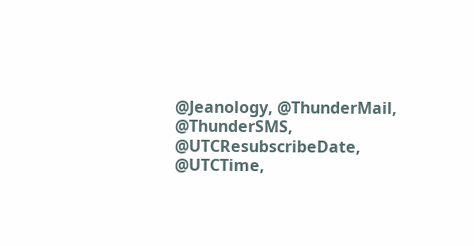@Jeanology, @ThunderMail, @ThunderSMS, @UTCResubscribeDate, @UTCTime,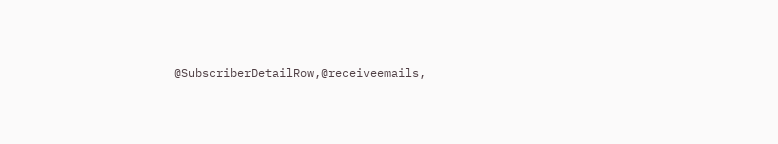@SubscriberDetailRow,@receiveemails,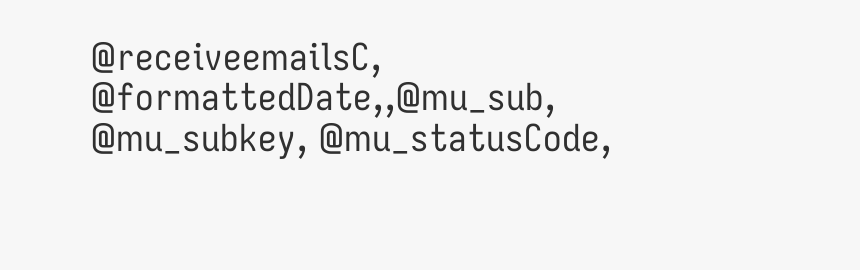@receiveemailsC, @formattedDate,,@mu_sub, @mu_subkey, @mu_statusCode,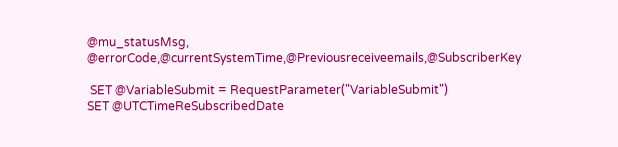@mu_statusMsg, @errorCode,@currentSystemTime,@Previousreceiveemails,@SubscriberKey

 SET @VariableSubmit = RequestParameter("VariableSubmit")
SET @UTCTimeReSubscribedDate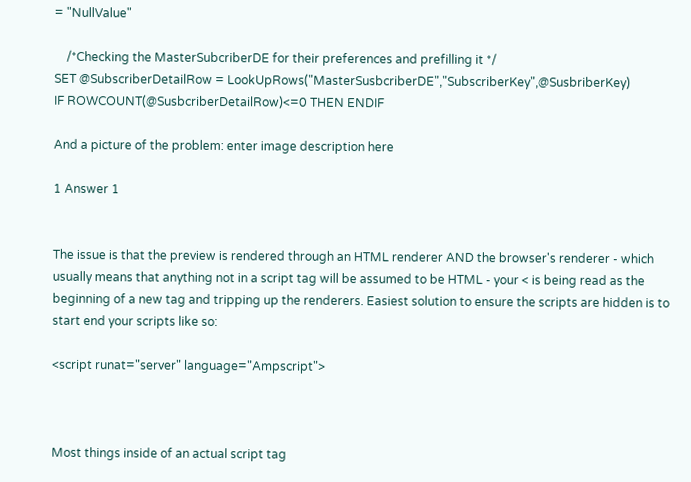= "NullValue"

    /*Checking the MasterSubcriberDE for their preferences and prefilling it */
SET @SubscriberDetailRow = LookUpRows("MasterSusbcriberDE","SubscriberKey",@SusbriberKey)
IF ROWCOUNT(@SusbcriberDetailRow)<=0 THEN ENDIF

And a picture of the problem: enter image description here

1 Answer 1


The issue is that the preview is rendered through an HTML renderer AND the browser's renderer - which usually means that anything not in a script tag will be assumed to be HTML - your < is being read as the beginning of a new tag and tripping up the renderers. Easiest solution to ensure the scripts are hidden is to start end your scripts like so:

<script runat="server" language="Ampscript">



Most things inside of an actual script tag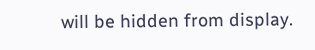will be hidden from display.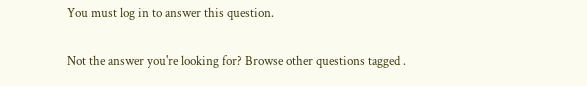You must log in to answer this question.

Not the answer you're looking for? Browse other questions tagged .